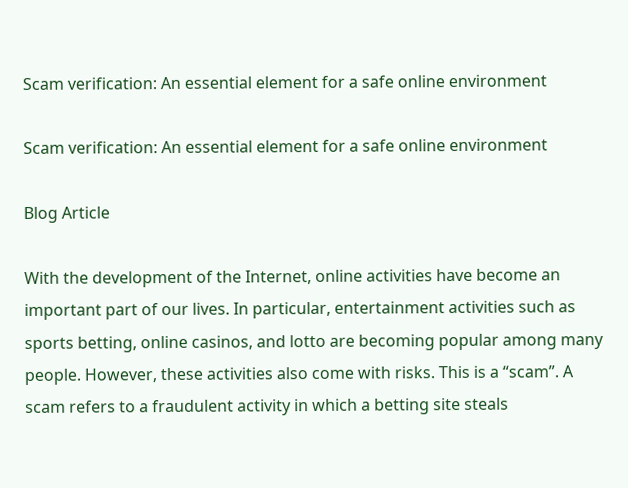Scam verification: An essential element for a safe online environment

Scam verification: An essential element for a safe online environment

Blog Article

With the development of the Internet, online activities have become an important part of our lives. In particular, entertainment activities such as sports betting, online casinos, and lotto are becoming popular among many people. However, these activities also come with risks. This is a “scam”. A scam refers to a fraudulent activity in which a betting site steals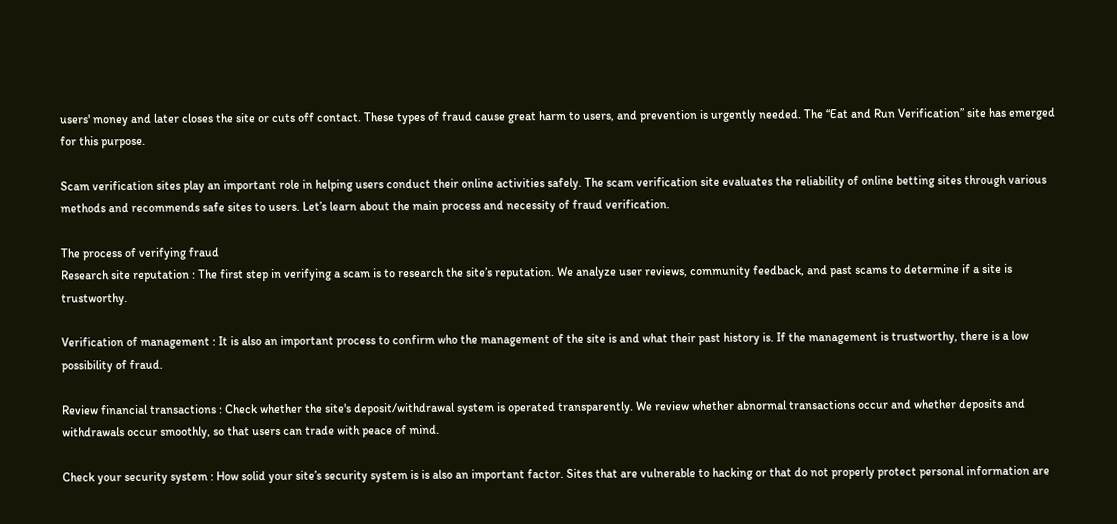users' money and later closes the site or cuts off contact. These types of fraud cause great harm to users, and prevention is urgently needed. The “Eat and Run Verification” site has emerged for this purpose.

Scam verification sites play an important role in helping users conduct their online activities safely. The scam verification site evaluates the reliability of online betting sites through various methods and recommends safe sites to users. Let’s learn about the main process and necessity of fraud verification.

The process of verifying fraud
Research site reputation : The first step in verifying a scam is to research the site’s reputation. We analyze user reviews, community feedback, and past scams to determine if a site is trustworthy.

Verification of management : It is also an important process to confirm who the management of the site is and what their past history is. If the management is trustworthy, there is a low possibility of fraud.

Review financial transactions : Check whether the site's deposit/withdrawal system is operated transparently. We review whether abnormal transactions occur and whether deposits and withdrawals occur smoothly, so that users can trade with peace of mind.

Check your security system : How solid your site’s security system is is also an important factor. Sites that are vulnerable to hacking or that do not properly protect personal information are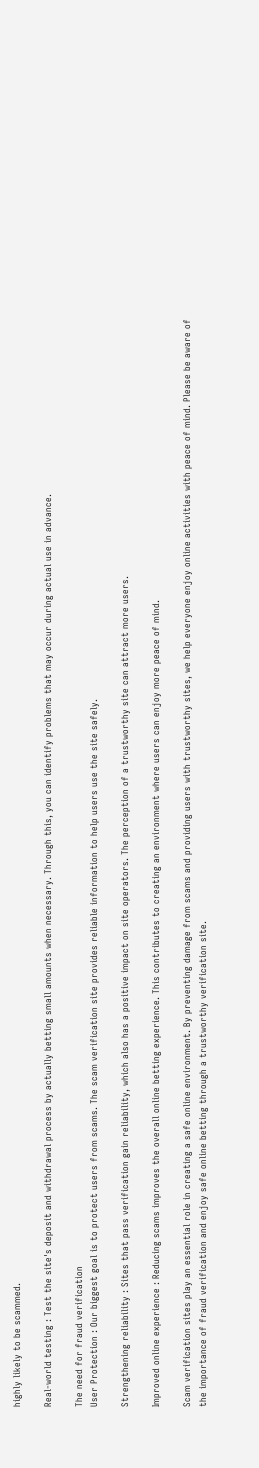highly likely to be scammed.

Real-world testing : Test the site's deposit and withdrawal process by actually betting small amounts when necessary. Through this, you can identify problems that may occur during actual use in advance.

The need for fraud verification
User Protection : Our biggest goal is to protect users from scams. The scam verification site provides reliable information to help users use the site safely.

Strengthening reliability : Sites that pass verification gain reliability, which also has a positive impact on site operators. The perception of a trustworthy site can attract more users.

Improved online experience : Reducing scams improves the overall online betting experience. This contributes to creating an environment where users can enjoy more peace of mind.

Scam verification sites play an essential role in creating a safe online environment. By preventing damage from scams and providing users with trustworthy sites, we help everyone enjoy online activities with peace of mind. Please be aware of the importance of fraud verification and enjoy safe online betting through a trustworthy verification site.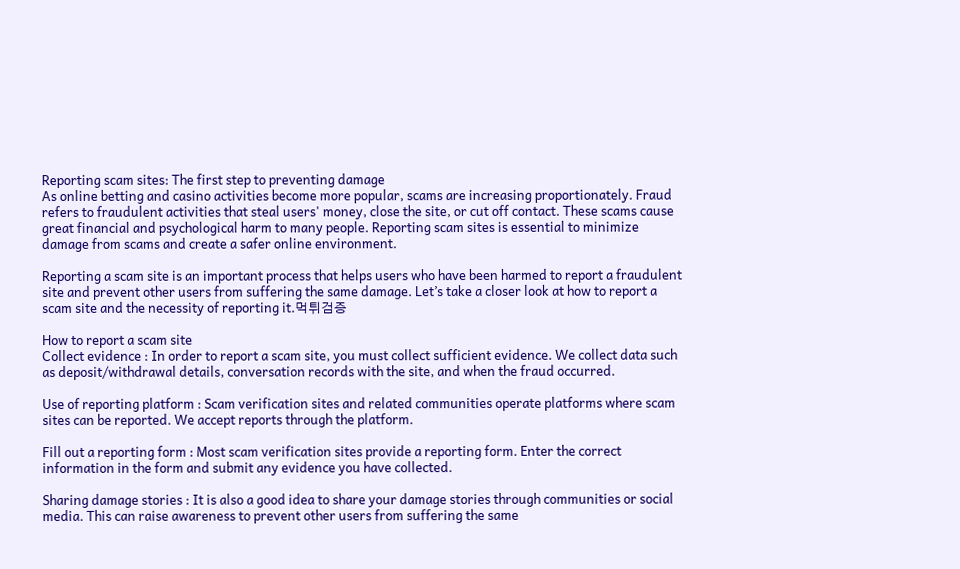Reporting scam sites: The first step to preventing damage
As online betting and casino activities become more popular, scams are increasing proportionately. Fraud refers to fraudulent activities that steal users' money, close the site, or cut off contact. These scams cause great financial and psychological harm to many people. Reporting scam sites is essential to minimize damage from scams and create a safer online environment.

Reporting a scam site is an important process that helps users who have been harmed to report a fraudulent site and prevent other users from suffering the same damage. Let’s take a closer look at how to report a scam site and the necessity of reporting it.먹튀검증

How to report a scam site
Collect evidence : In order to report a scam site, you must collect sufficient evidence. We collect data such as deposit/withdrawal details, conversation records with the site, and when the fraud occurred.

Use of reporting platform : Scam verification sites and related communities operate platforms where scam sites can be reported. We accept reports through the platform.

Fill out a reporting form : Most scam verification sites provide a reporting form. Enter the correct information in the form and submit any evidence you have collected.

Sharing damage stories : It is also a good idea to share your damage stories through communities or social media. This can raise awareness to prevent other users from suffering the same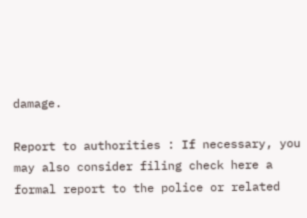damage.

Report to authorities : If necessary, you may also consider filing check here a formal report to the police or related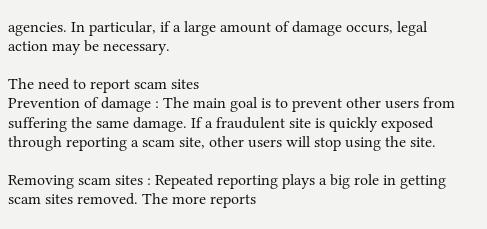agencies. In particular, if a large amount of damage occurs, legal action may be necessary.

The need to report scam sites
Prevention of damage : The main goal is to prevent other users from suffering the same damage. If a fraudulent site is quickly exposed through reporting a scam site, other users will stop using the site.

Removing scam sites : Repeated reporting plays a big role in getting scam sites removed. The more reports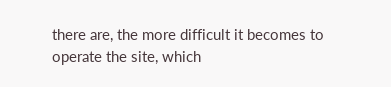there are, the more difficult it becomes to operate the site, which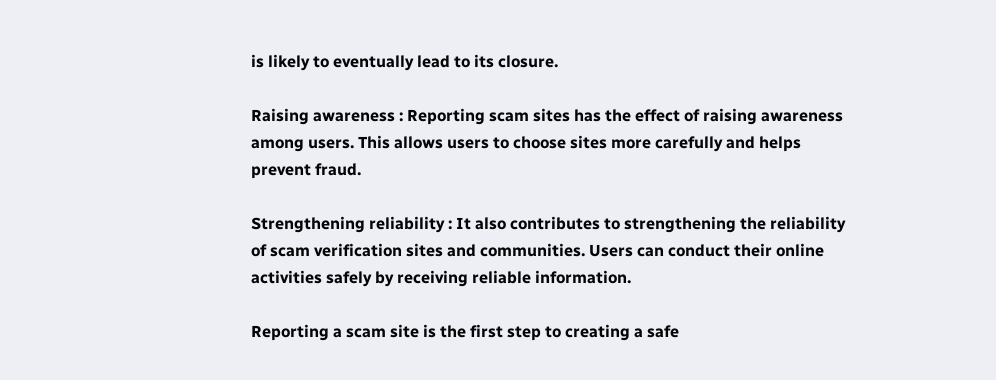is likely to eventually lead to its closure.

Raising awareness : Reporting scam sites has the effect of raising awareness among users. This allows users to choose sites more carefully and helps prevent fraud.

Strengthening reliability : It also contributes to strengthening the reliability of scam verification sites and communities. Users can conduct their online activities safely by receiving reliable information.

Reporting a scam site is the first step to creating a safe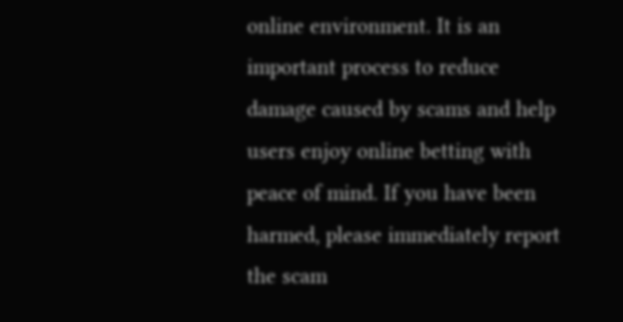online environment. It is an important process to reduce damage caused by scams and help users enjoy online betting with peace of mind. If you have been harmed, please immediately report the scam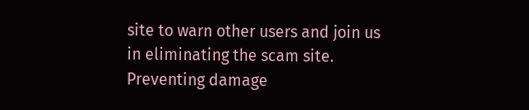site to warn other users and join us in eliminating the scam site. Preventing damage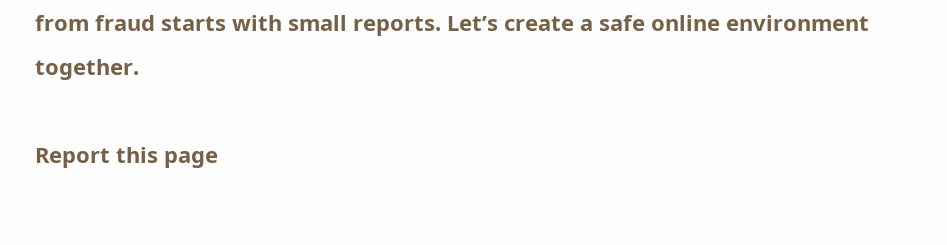from fraud starts with small reports. Let’s create a safe online environment together.

Report this page